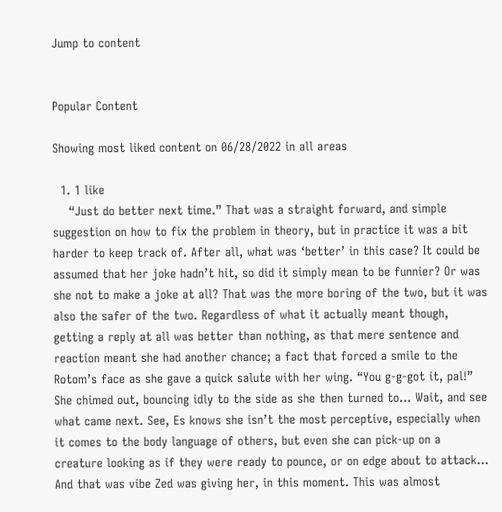Jump to content


Popular Content

Showing most liked content on 06/28/2022 in all areas

  1. 1 like
    “Just do better next time.” That was a straight forward, and simple suggestion on how to fix the problem in theory, but in practice it was a bit harder to keep track of. After all, what was ‘better’ in this case? It could be assumed that her joke hadn’t hit, so did it simply mean to be funnier? Or was she not to make a joke at all? That was the more boring of the two, but it was also the safer of the two. Regardless of what it actually meant though, getting a reply at all was better than nothing, as that mere sentence and reaction meant she had another chance; a fact that forced a smile to the Rotom’s face as she gave a quick salute with her wing. “You g-g-got it, pal!” She chimed out, bouncing idly to the side as she then turned to… Wait, and see what came next. See, Es knows she isn’t the most perceptive, especially when it comes to the body language of others, but even she can pick-up on a creature looking as if they were ready to pounce, or on edge about to attack… And that was vibe Zed was giving her, in this moment. This was almost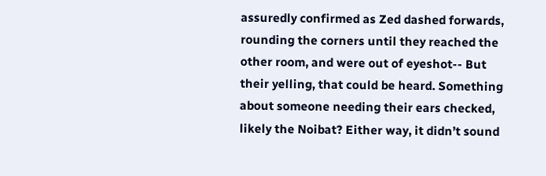assuredly confirmed as Zed dashed forwards, rounding the corners until they reached the other room, and were out of eyeshot-- But their yelling, that could be heard. Something about someone needing their ears checked, likely the Noibat? Either way, it didn’t sound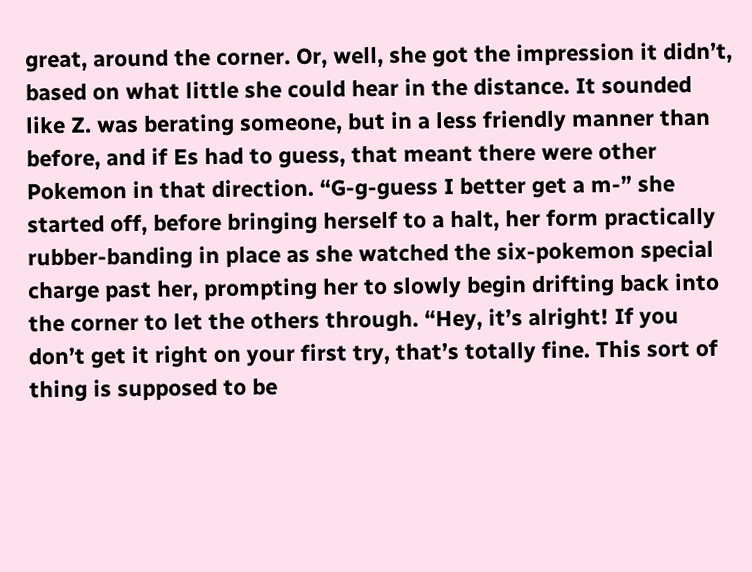great, around the corner. Or, well, she got the impression it didn’t, based on what little she could hear in the distance. It sounded like Z. was berating someone, but in a less friendly manner than before, and if Es had to guess, that meant there were other Pokemon in that direction. “G-g-guess I better get a m-” she started off, before bringing herself to a halt, her form practically rubber-banding in place as she watched the six-pokemon special charge past her, prompting her to slowly begin drifting back into the corner to let the others through. “Hey, it’s alright! If you don’t get it right on your first try, that’s totally fine. This sort of thing is supposed to be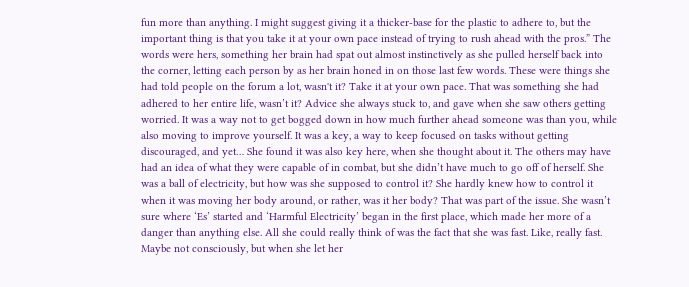fun more than anything. I might suggest giving it a thicker-base for the plastic to adhere to, but the important thing is that you take it at your own pace instead of trying to rush ahead with the pros.” The words were hers, something her brain had spat out almost instinctively as she pulled herself back into the corner, letting each person by as her brain honed in on those last few words. These were things she had told people on the forum a lot, wasn't it? Take it at your own pace. That was something she had adhered to her entire life, wasn’t it? Advice she always stuck to, and gave when she saw others getting worried. It was a way not to get bogged down in how much further ahead someone was than you, while also moving to improve yourself. It was a key, a way to keep focused on tasks without getting discouraged, and yet… She found it was also key here, when she thought about it. The others may have had an idea of what they were capable of in combat, but she didn’t have much to go off of herself. She was a ball of electricity, but how was she supposed to control it? She hardly knew how to control it when it was moving her body around, or rather, was it her body? That was part of the issue. She wasn’t sure where ‘Es’ started and ‘Harmful Electricity’ began in the first place, which made her more of a danger than anything else. All she could really think of was the fact that she was fast. Like, really fast. Maybe not consciously, but when she let her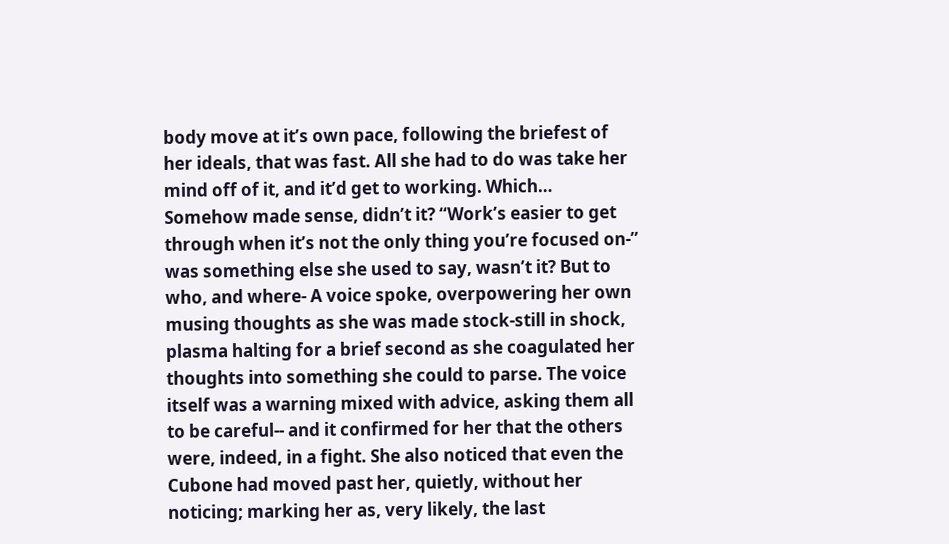body move at it’s own pace, following the briefest of her ideals, that was fast. All she had to do was take her mind off of it, and it’d get to working. Which… Somehow made sense, didn’t it? “Work’s easier to get through when it’s not the only thing you’re focused on-” was something else she used to say, wasn’t it? But to who, and where- A voice spoke, overpowering her own musing thoughts as she was made stock-still in shock, plasma halting for a brief second as she coagulated her thoughts into something she could to parse. The voice itself was a warning mixed with advice, asking them all to be careful-- and it confirmed for her that the others were, indeed, in a fight. She also noticed that even the Cubone had moved past her, quietly, without her noticing; marking her as, very likely, the last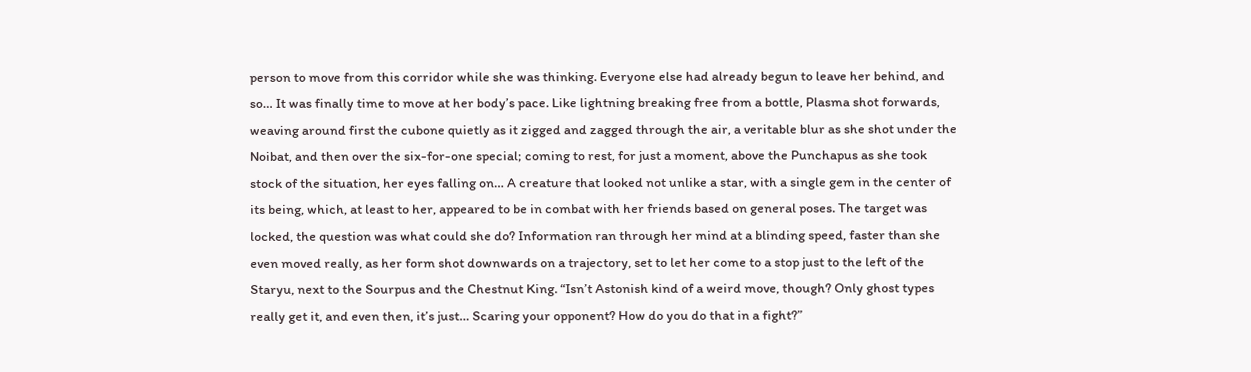person to move from this corridor while she was thinking. Everyone else had already begun to leave her behind, and so… It was finally time to move at her body’s pace. Like lightning breaking free from a bottle, Plasma shot forwards, weaving around first the cubone quietly as it zigged and zagged through the air, a veritable blur as she shot under the Noibat, and then over the six-for-one special; coming to rest, for just a moment, above the Punchapus as she took stock of the situation, her eyes falling on… A creature that looked not unlike a star, with a single gem in the center of its being, which, at least to her, appeared to be in combat with her friends based on general poses. The target was locked, the question was what could she do? Information ran through her mind at a blinding speed, faster than she even moved really, as her form shot downwards on a trajectory, set to let her come to a stop just to the left of the Staryu, next to the Sourpus and the Chestnut King. “Isn’t Astonish kind of a weird move, though? Only ghost types really get it, and even then, it’s just… Scaring your opponent? How do you do that in a fight?”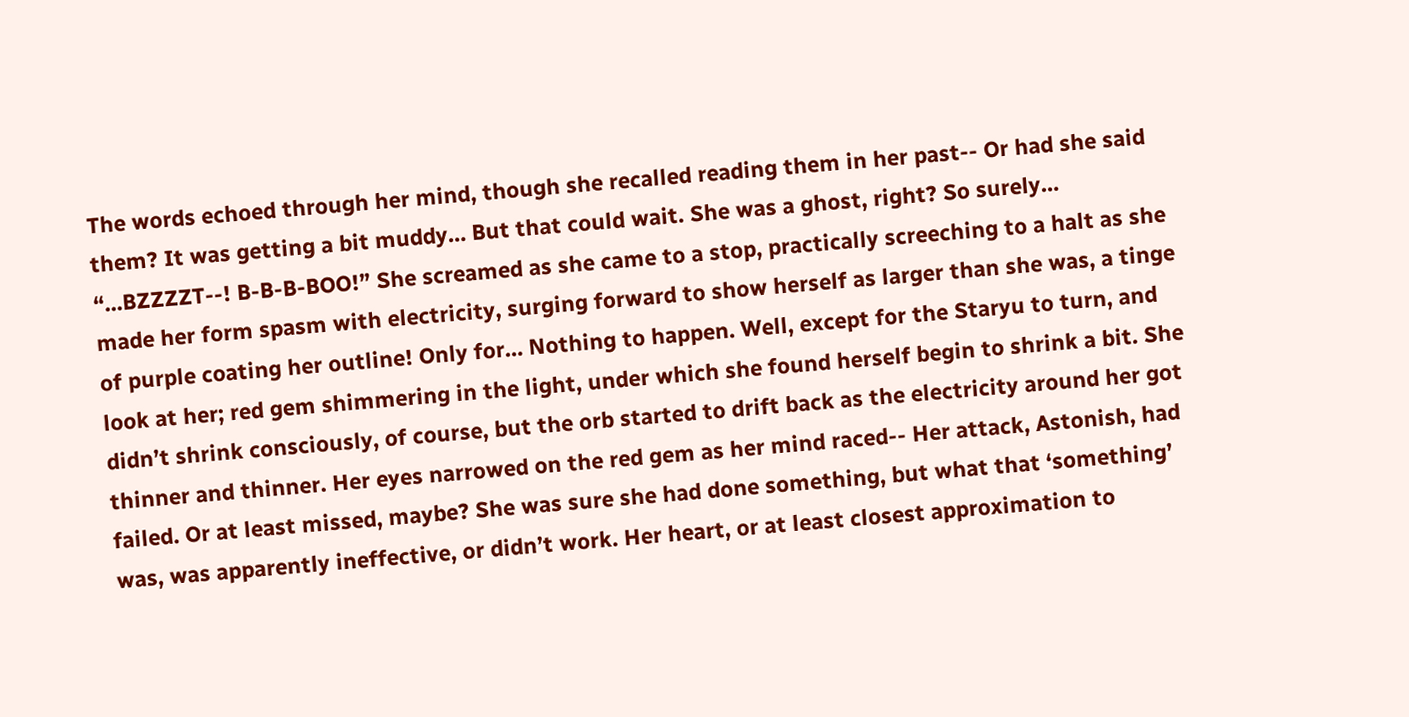The words echoed through her mind, though she recalled reading them in her past-- Or had she said them? It was getting a bit muddy… But that could wait. She was a ghost, right? So surely… “...BZZZZT--! B-B-B-BOO!” She screamed as she came to a stop, practically screeching to a halt as she made her form spasm with electricity, surging forward to show herself as larger than she was, a tinge of purple coating her outline! Only for… Nothing to happen. Well, except for the Staryu to turn, and look at her; red gem shimmering in the light, under which she found herself begin to shrink a bit. She didn’t shrink consciously, of course, but the orb started to drift back as the electricity around her got thinner and thinner. Her eyes narrowed on the red gem as her mind raced-- Her attack, Astonish, had failed. Or at least missed, maybe? She was sure she had done something, but what that ‘something’ was, was apparently ineffective, or didn’t work. Her heart, or at least closest approximation to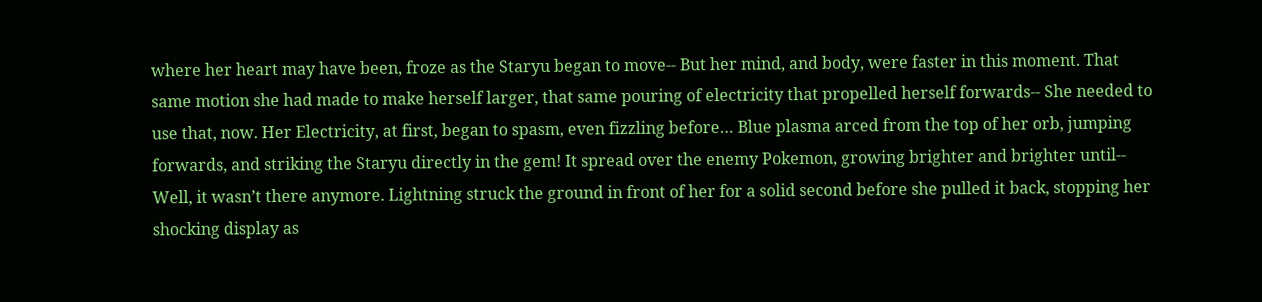where her heart may have been, froze as the Staryu began to move-- But her mind, and body, were faster in this moment. That same motion she had made to make herself larger, that same pouring of electricity that propelled herself forwards-- She needed to use that, now. Her Electricity, at first, began to spasm, even fizzling before… Blue plasma arced from the top of her orb, jumping forwards, and striking the Staryu directly in the gem! It spread over the enemy Pokemon, growing brighter and brighter until-- Well, it wasn’t there anymore. Lightning struck the ground in front of her for a solid second before she pulled it back, stopping her shocking display as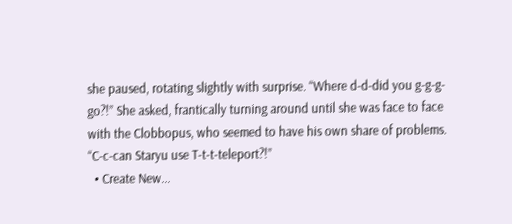she paused, rotating slightly with surprise. “Where d-d-did you g-g-g-go?!” She asked, frantically turning around until she was face to face with the Clobbopus, who seemed to have his own share of problems. “C-c-can Staryu use T-t-t-teleport?!”
  • Create New...